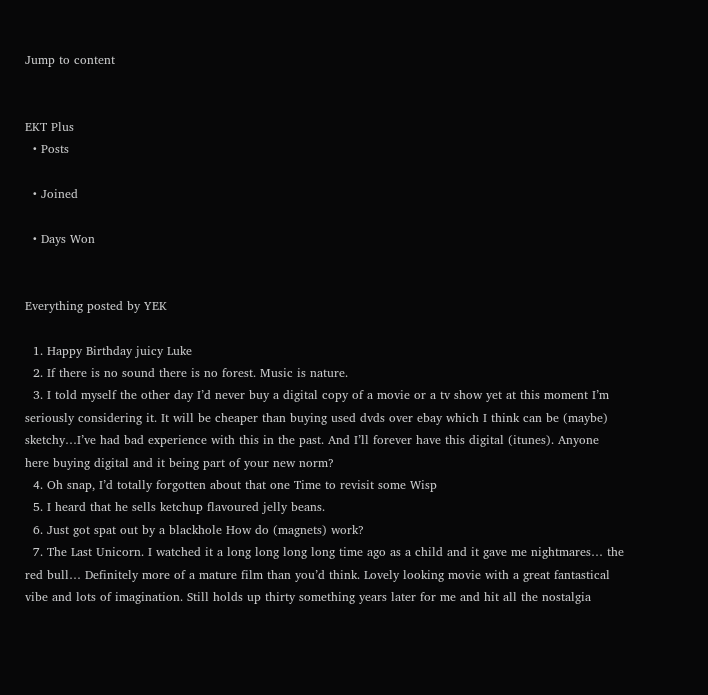Jump to content


EKT Plus
  • Posts

  • Joined

  • Days Won


Everything posted by YEK

  1. Happy Birthday juicy Luke
  2. If there is no sound there is no forest. Music is nature.
  3. I told myself the other day I’d never buy a digital copy of a movie or a tv show yet at this moment I’m seriously considering it. It will be cheaper than buying used dvds over ebay which I think can be (maybe) sketchy…I’ve had bad experience with this in the past. And I’ll forever have this digital (itunes). Anyone here buying digital and it being part of your new norm?
  4. Oh snap, I’d totally forgotten about that one Time to revisit some Wisp
  5. I heard that he sells ketchup flavoured jelly beans.
  6. Just got spat out by a blackhole How do (magnets) work?
  7. The Last Unicorn. I watched it a long long long long time ago as a child and it gave me nightmares… the red bull… Definitely more of a mature film than you’d think. Lovely looking movie with a great fantastical vibe and lots of imagination. Still holds up thirty something years later for me and hit all the nostalgia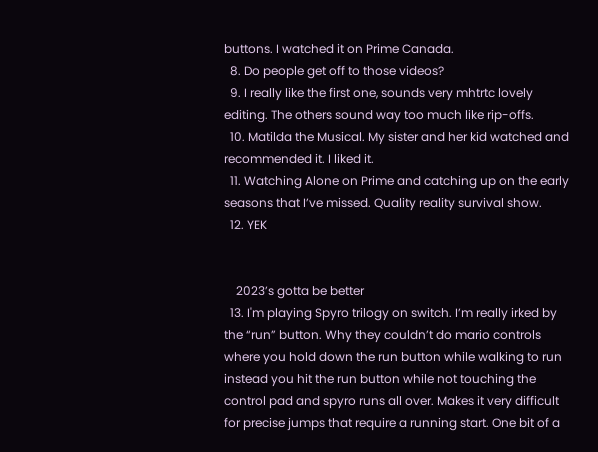buttons. I watched it on Prime Canada.
  8. Do people get off to those videos?
  9. I really like the first one, sounds very mhtrtc lovely editing. The others sound way too much like rip-offs.
  10. Matilda the Musical. My sister and her kid watched and recommended it. I liked it.
  11. Watching Alone on Prime and catching up on the early seasons that I’ve missed. Quality reality survival show.
  12. YEK


    2023’s gotta be better
  13. I'm playing Spyro trilogy on switch. I’m really irked by the “run” button. Why they couldn’t do mario controls where you hold down the run button while walking to run instead you hit the run button while not touching the control pad and spyro runs all over. Makes it very difficult for precise jumps that require a running start. One bit of a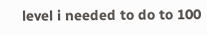level i needed to do to 100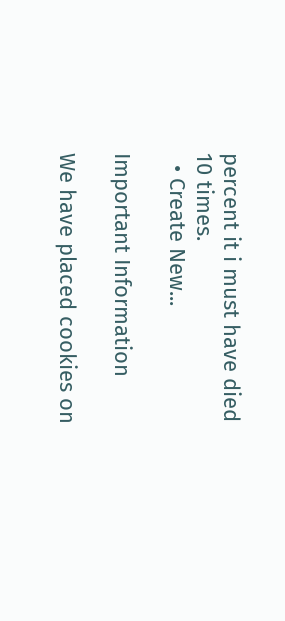percent it i must have died 10 times.
  • Create New...

Important Information

We have placed cookies on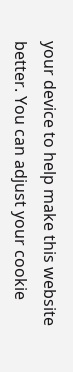your device to help make this website better. You can adjust your cookie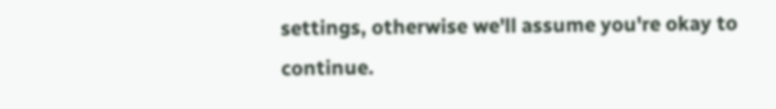settings, otherwise we'll assume you're okay to continue.